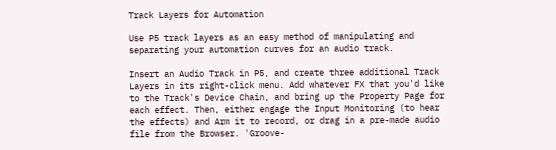Track Layers for Automation

Use P5 track layers as an easy method of manipulating and separating your automation curves for an audio track.

Insert an Audio Track in P5, and create three additional Track Layers in its right-click menu. Add whatever FX that you'd like to the Track's Device Chain, and bring up the Property Page for each effect. Then, either engage the Input Monitoring (to hear the effects) and Arm it to record, or drag in a pre-made audio file from the Browser. 'Groove-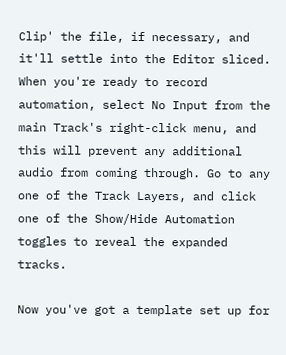Clip' the file, if necessary, and it'll settle into the Editor sliced. When you're ready to record automation, select No Input from the main Track's right-click menu, and this will prevent any additional audio from coming through. Go to any one of the Track Layers, and click one of the Show/Hide Automation toggles to reveal the expanded tracks.

Now you've got a template set up for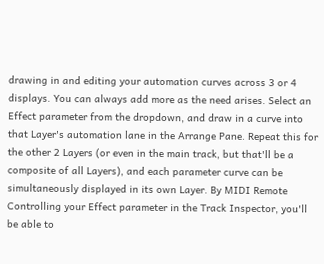drawing in and editing your automation curves across 3 or 4 displays. You can always add more as the need arises. Select an Effect parameter from the dropdown, and draw in a curve into that Layer's automation lane in the Arrange Pane. Repeat this for the other 2 Layers (or even in the main track, but that'll be a composite of all Layers), and each parameter curve can be simultaneously displayed in its own Layer. By MIDI Remote Controlling your Effect parameter in the Track Inspector, you'll be able to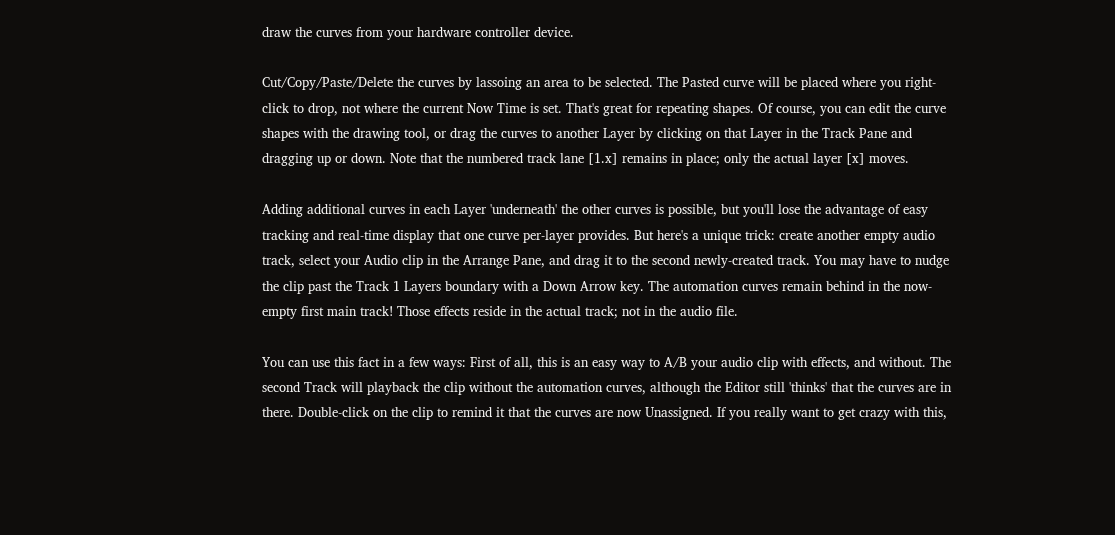draw the curves from your hardware controller device.

Cut/Copy/Paste/Delete the curves by lassoing an area to be selected. The Pasted curve will be placed where you right-click to drop, not where the current Now Time is set. That's great for repeating shapes. Of course, you can edit the curve shapes with the drawing tool, or drag the curves to another Layer by clicking on that Layer in the Track Pane and dragging up or down. Note that the numbered track lane [1.x] remains in place; only the actual layer [x] moves.

Adding additional curves in each Layer 'underneath' the other curves is possible, but you'll lose the advantage of easy tracking and real-time display that one curve per-layer provides. But here's a unique trick: create another empty audio track, select your Audio clip in the Arrange Pane, and drag it to the second newly-created track. You may have to nudge the clip past the Track 1 Layers boundary with a Down Arrow key. The automation curves remain behind in the now-empty first main track! Those effects reside in the actual track; not in the audio file.

You can use this fact in a few ways: First of all, this is an easy way to A/B your audio clip with effects, and without. The second Track will playback the clip without the automation curves, although the Editor still 'thinks' that the curves are in there. Double-click on the clip to remind it that the curves are now Unassigned. If you really want to get crazy with this,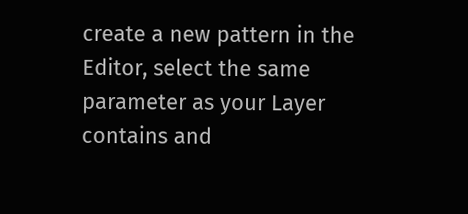create a new pattern in the Editor, select the same parameter as your Layer contains and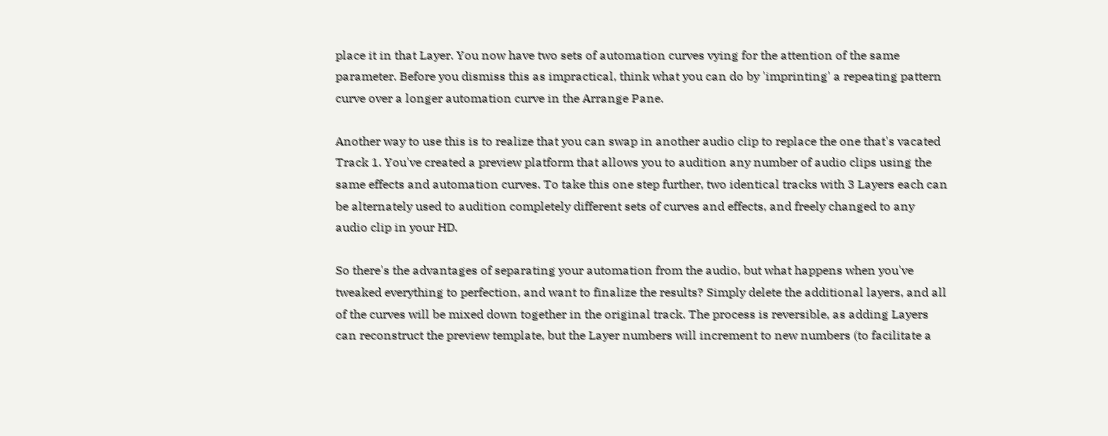place it in that Layer. You now have two sets of automation curves vying for the attention of the same parameter. Before you dismiss this as impractical, think what you can do by 'imprinting' a repeating pattern curve over a longer automation curve in the Arrange Pane.

Another way to use this is to realize that you can swap in another audio clip to replace the one that's vacated Track 1. You've created a preview platform that allows you to audition any number of audio clips using the same effects and automation curves. To take this one step further, two identical tracks with 3 Layers each can be alternately used to audition completely different sets of curves and effects, and freely changed to any audio clip in your HD.

So there's the advantages of separating your automation from the audio, but what happens when you've tweaked everything to perfection, and want to finalize the results? Simply delete the additional layers, and all of the curves will be mixed down together in the original track. The process is reversible, as adding Layers can reconstruct the preview template, but the Layer numbers will increment to new numbers (to facilitate a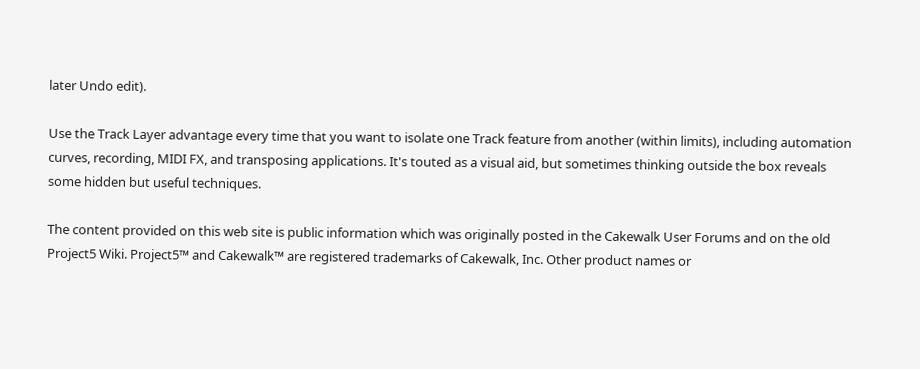later Undo edit).

Use the Track Layer advantage every time that you want to isolate one Track feature from another (within limits), including automation curves, recording, MIDI FX, and transposing applications. It's touted as a visual aid, but sometimes thinking outside the box reveals some hidden but useful techniques.

The content provided on this web site is public information which was originally posted in the Cakewalk User Forums and on the old Project5 Wiki. Project5™ and Cakewalk™ are registered trademarks of Cakewalk, Inc. Other product names or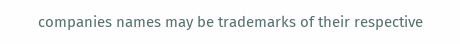companies names may be trademarks of their respective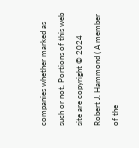companies whether marked as such or not. Portions of this web site are copyright © 2024 Robert J. Hammond ( A member of the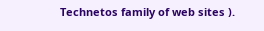Technetos family of web sites ).